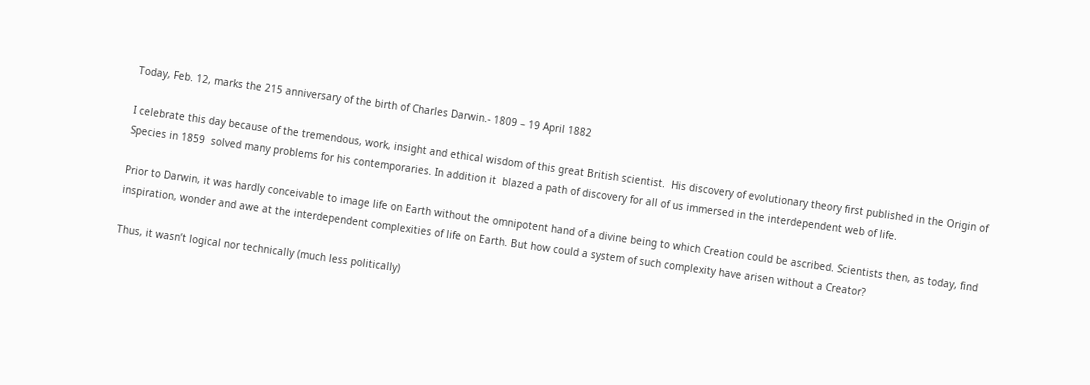Today, Feb. 12, marks the 215 anniversary of the birth of Charles Darwin.- 1809 – 19 April 1882

I celebrate this day because of the tremendous, work, insight and ethical wisdom of this great British scientist.  His discovery of evolutionary theory first published in the Origin of Species in 1859  solved many problems for his contemporaries. In addition it  blazed a path of discovery for all of us immersed in the interdependent web of life.

Prior to Darwin, it was hardly conceivable to image life on Earth without the omnipotent hand of a divine being to which Creation could be ascribed. Scientists then, as today, find inspiration, wonder and awe at the interdependent complexities of life on Earth. But how could a system of such complexity have arisen without a Creator?

Thus, it wasn’t logical nor technically (much less politically)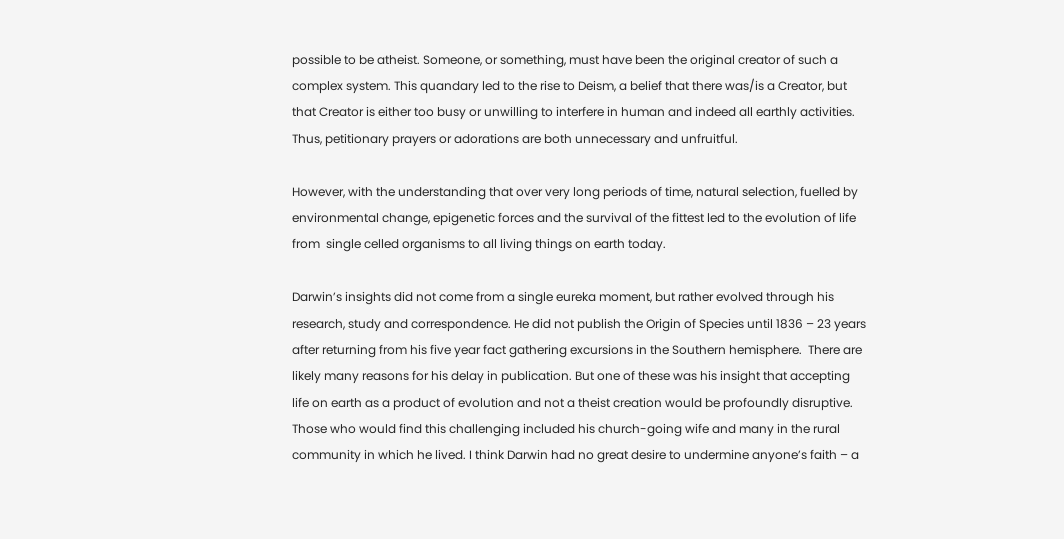possible to be atheist. Someone, or something, must have been the original creator of such a complex system. This quandary led to the rise to Deism, a belief that there was/is a Creator, but that Creator is either too busy or unwilling to interfere in human and indeed all earthly activities. Thus, petitionary prayers or adorations are both unnecessary and unfruitful.

However, with the understanding that over very long periods of time, natural selection, fuelled by environmental change, epigenetic forces and the survival of the fittest led to the evolution of life from  single celled organisms to all living things on earth today.

Darwin’s insights did not come from a single eureka moment, but rather evolved through his research, study and correspondence. He did not publish the Origin of Species until 1836 – 23 years after returning from his five year fact gathering excursions in the Southern hemisphere.  There are likely many reasons for his delay in publication. But one of these was his insight that accepting life on earth as a product of evolution and not a theist creation would be profoundly disruptive. Those who would find this challenging included his church-going wife and many in the rural community in which he lived. I think Darwin had no great desire to undermine anyone’s faith – a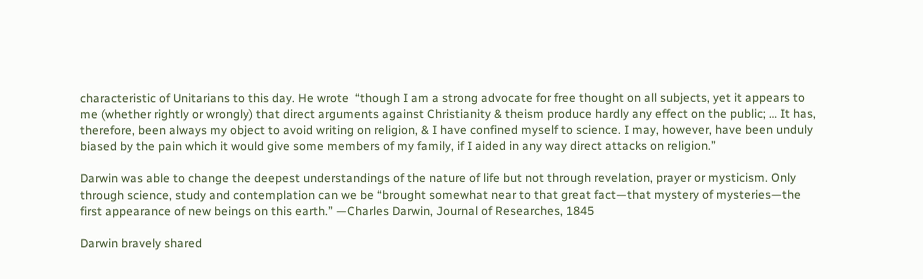characteristic of Unitarians to this day. He wrote  “though I am a strong advocate for free thought on all subjects, yet it appears to me (whether rightly or wrongly) that direct arguments against Christianity & theism produce hardly any effect on the public; … It has, therefore, been always my object to avoid writing on religion, & I have confined myself to science. I may, however, have been unduly biased by the pain which it would give some members of my family, if I aided in any way direct attacks on religion.”

Darwin was able to change the deepest understandings of the nature of life but not through revelation, prayer or mysticism. Only through science, study and contemplation can we be “brought somewhat near to that great fact—that mystery of mysteries—the first appearance of new beings on this earth.” —Charles Darwin, Journal of Researches, 1845

Darwin bravely shared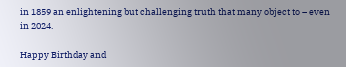in 1859 an enlightening but challenging truth that many object to – even in 2024.

Happy Birthday and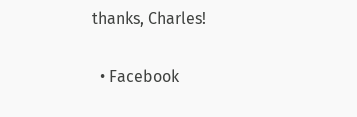thanks, Charles!

  • Facebook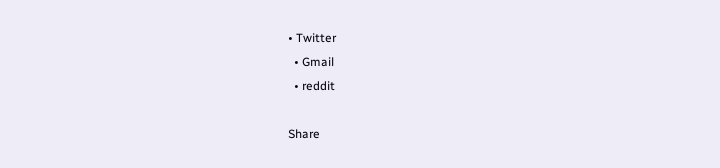• Twitter
  • Gmail
  • reddit

Share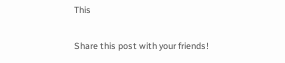This

Share this post with your friends!